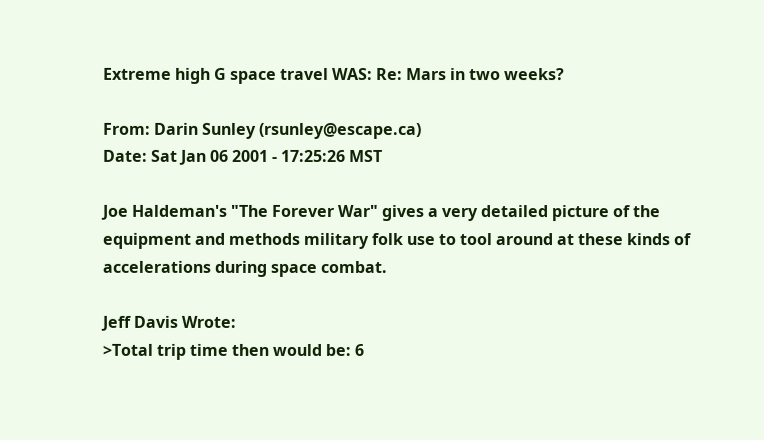Extreme high G space travel WAS: Re: Mars in two weeks?

From: Darin Sunley (rsunley@escape.ca)
Date: Sat Jan 06 2001 - 17:25:26 MST

Joe Haldeman's "The Forever War" gives a very detailed picture of the
equipment and methods military folk use to tool around at these kinds of
accelerations during space combat.

Jeff Davis Wrote:
>Total trip time then would be: 6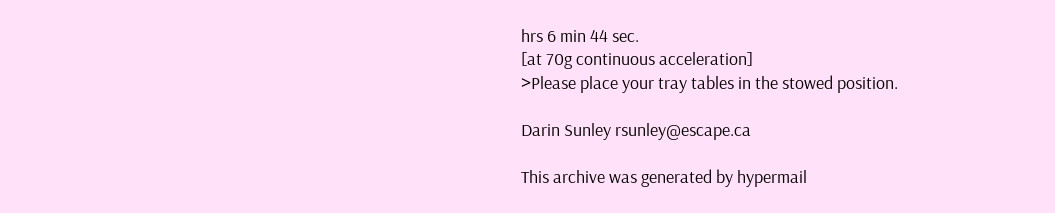hrs 6 min 44 sec.
[at 70g continuous acceleration]
>Please place your tray tables in the stowed position.

Darin Sunley rsunley@escape.ca

This archive was generated by hypermail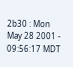2b30 : Mon May 28 2001 - 09:56:17 MDT